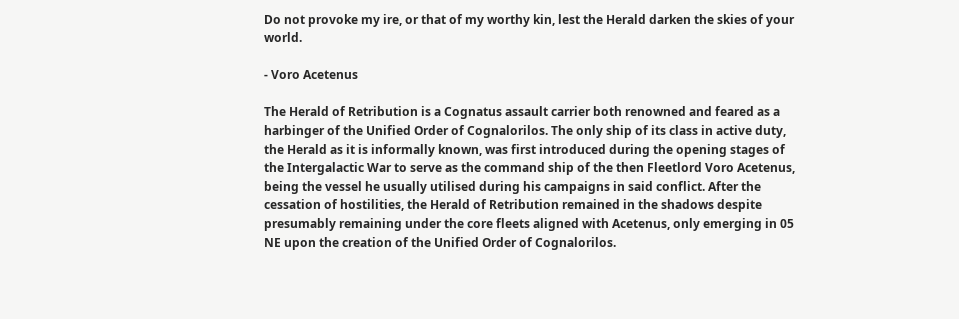Do not provoke my ire, or that of my worthy kin, lest the Herald darken the skies of your world.

- Voro Acetenus

The Herald of Retribution is a Cognatus assault carrier both renowned and feared as a harbinger of the Unified Order of Cognalorilos. The only ship of its class in active duty, the Herald as it is informally known, was first introduced during the opening stages of the Intergalactic War to serve as the command ship of the then Fleetlord Voro Acetenus, being the vessel he usually utilised during his campaigns in said conflict. After the cessation of hostilities, the Herald of Retribution remained in the shadows despite presumably remaining under the core fleets aligned with Acetenus, only emerging in 05 NE upon the creation of the Unified Order of Cognalorilos.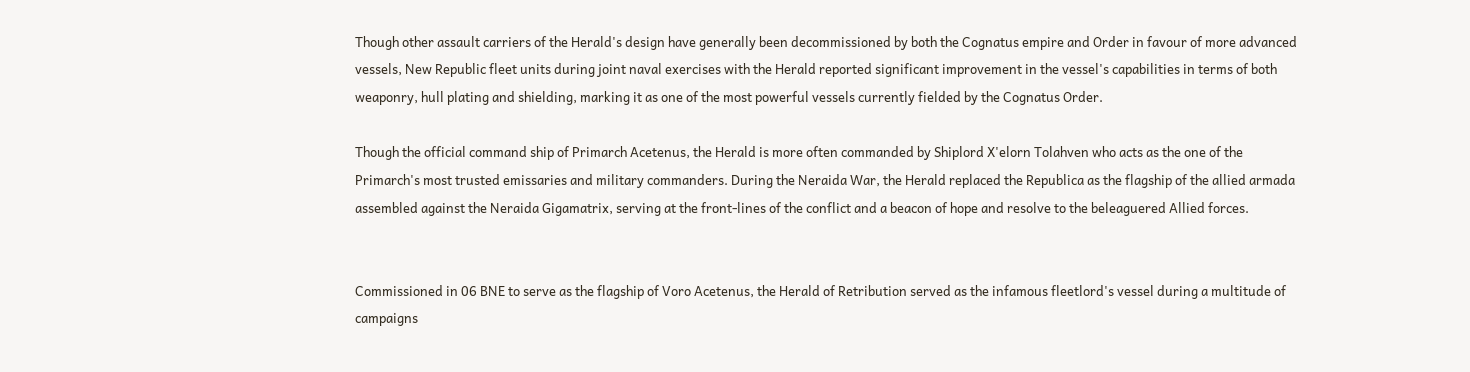Though other assault carriers of the Herald's design have generally been decommissioned by both the Cognatus empire and Order in favour of more advanced vessels, New Republic fleet units during joint naval exercises with the Herald reported significant improvement in the vessel's capabilities in terms of both weaponry, hull plating and shielding, marking it as one of the most powerful vessels currently fielded by the Cognatus Order.

Though the official command ship of Primarch Acetenus, the Herald is more often commanded by Shiplord X'elorn Tolahven who acts as the one of the Primarch's most trusted emissaries and military commanders. During the Neraida War, the Herald replaced the Republica as the flagship of the allied armada assembled against the Neraida Gigamatrix, serving at the front-lines of the conflict and a beacon of hope and resolve to the beleaguered Allied forces.


Commissioned in 06 BNE to serve as the flagship of Voro Acetenus, the Herald of Retribution served as the infamous fleetlord's vessel during a multitude of campaigns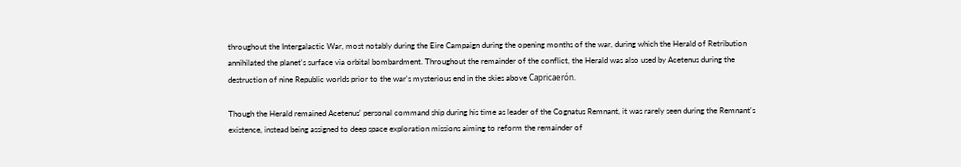throughout the Intergalactic War, most notably during the Eire Campaign during the opening months of the war, during which the Herald of Retribution annihilated the planet's surface via orbital bombardment. Throughout the remainder of the conflict, the Herald was also used by Acetenus during the destruction of nine Republic worlds prior to the war's mysterious end in the skies above Capricaerón.

Though the Herald remained Acetenus' personal command ship during his time as leader of the Cognatus Remnant, it was rarely seen during the Remnant's existence, instead being assigned to deep space exploration missions aiming to reform the remainder of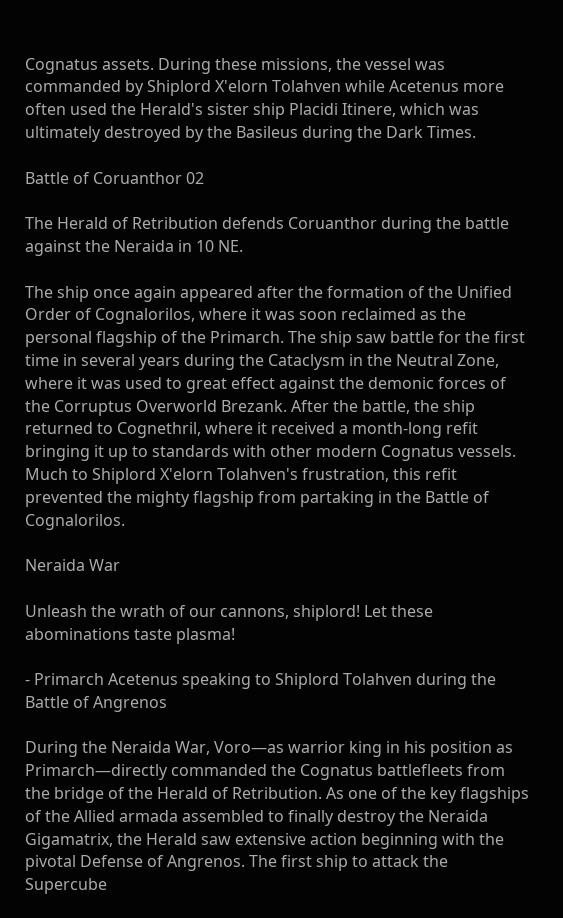Cognatus assets. During these missions, the vessel was commanded by Shiplord X'elorn Tolahven while Acetenus more often used the Herald's sister ship Placidi Itinere, which was ultimately destroyed by the Basileus during the Dark Times.

Battle of Coruanthor 02

The Herald of Retribution defends Coruanthor during the battle against the Neraida in 10 NE.

The ship once again appeared after the formation of the Unified Order of Cognalorilos, where it was soon reclaimed as the personal flagship of the Primarch. The ship saw battle for the first time in several years during the Cataclysm in the Neutral Zone, where it was used to great effect against the demonic forces of the Corruptus Overworld Brezank. After the battle, the ship returned to Cognethril, where it received a month-long refit bringing it up to standards with other modern Cognatus vessels. Much to Shiplord X'elorn Tolahven's frustration, this refit prevented the mighty flagship from partaking in the Battle of Cognalorilos.

Neraida War

Unleash the wrath of our cannons, shiplord! Let these abominations taste plasma!

- Primarch Acetenus speaking to Shiplord Tolahven during the Battle of Angrenos

During the Neraida War, Voro—as warrior king in his position as Primarch—directly commanded the Cognatus battlefleets from the bridge of the Herald of Retribution. As one of the key flagships of the Allied armada assembled to finally destroy the Neraida Gigamatrix, the Herald saw extensive action beginning with the pivotal Defense of Angrenos. The first ship to attack the Supercube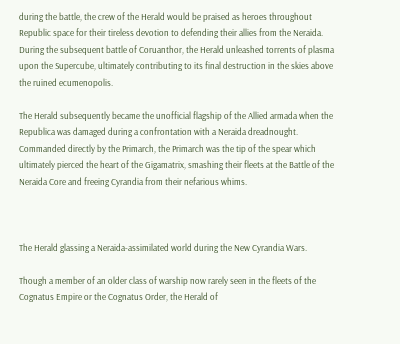during the battle, the crew of the Herald would be praised as heroes throughout Republic space for their tireless devotion to defending their allies from the Neraida. During the subsequent battle of Coruanthor, the Herald unleashed torrents of plasma upon the Supercube, ultimately contributing to its final destruction in the skies above the ruined ecumenopolis.

The Herald subsequently became the unofficial flagship of the Allied armada when the Republica was damaged during a confrontation with a Neraida dreadnought. Commanded directly by the Primarch, the Primarch was the tip of the spear which ultimately pierced the heart of the Gigamatrix, smashing their fleets at the Battle of the Neraida Core and freeing Cyrandia from their nefarious whims.



The Herald glassing a Neraida-assimilated world during the New Cyrandia Wars.

Though a member of an older class of warship now rarely seen in the fleets of the Cognatus Empire or the Cognatus Order, the Herald of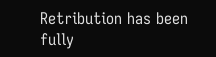Retribution has been fully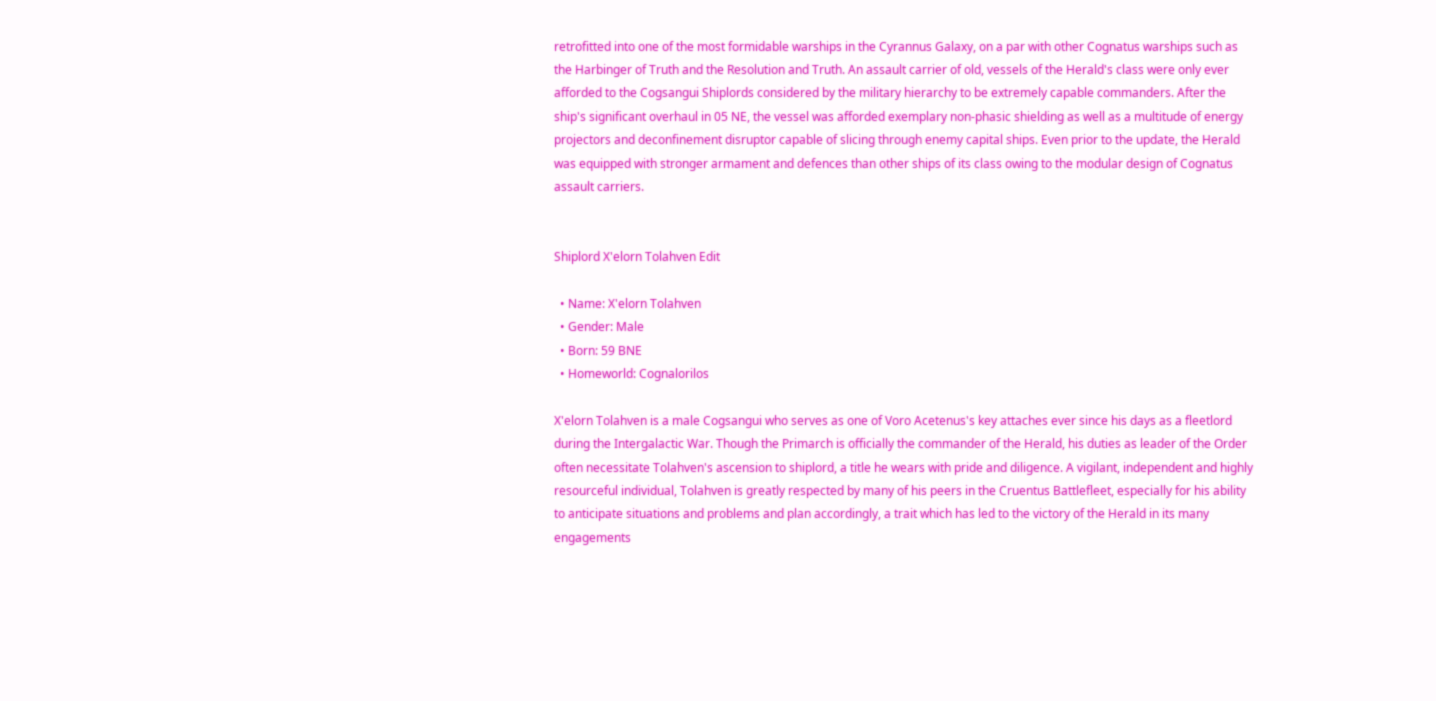retrofitted into one of the most formidable warships in the Cyrannus Galaxy, on a par with other Cognatus warships such as the Harbinger of Truth and the Resolution and Truth. An assault carrier of old, vessels of the Herald's class were only ever afforded to the Cogsangui Shiplords considered by the military hierarchy to be extremely capable commanders. After the ship's significant overhaul in 05 NE, the vessel was afforded exemplary non-phasic shielding as well as a multitude of energy projectors and deconfinement disruptor capable of slicing through enemy capital ships. Even prior to the update, the Herald was equipped with stronger armament and defences than other ships of its class owing to the modular design of Cognatus assault carriers.


Shiplord X'elorn Tolahven Edit

  • Name: X'elorn Tolahven
  • Gender: Male
  • Born: 59 BNE
  • Homeworld: Cognalorilos

X'elorn Tolahven is a male Cogsangui who serves as one of Voro Acetenus's key attaches ever since his days as a fleetlord during the Intergalactic War. Though the Primarch is officially the commander of the Herald, his duties as leader of the Order often necessitate Tolahven's ascension to shiplord, a title he wears with pride and diligence. A vigilant, independent and highly resourceful individual, Tolahven is greatly respected by many of his peers in the Cruentus Battlefleet, especially for his ability to anticipate situations and problems and plan accordingly, a trait which has led to the victory of the Herald in its many engagements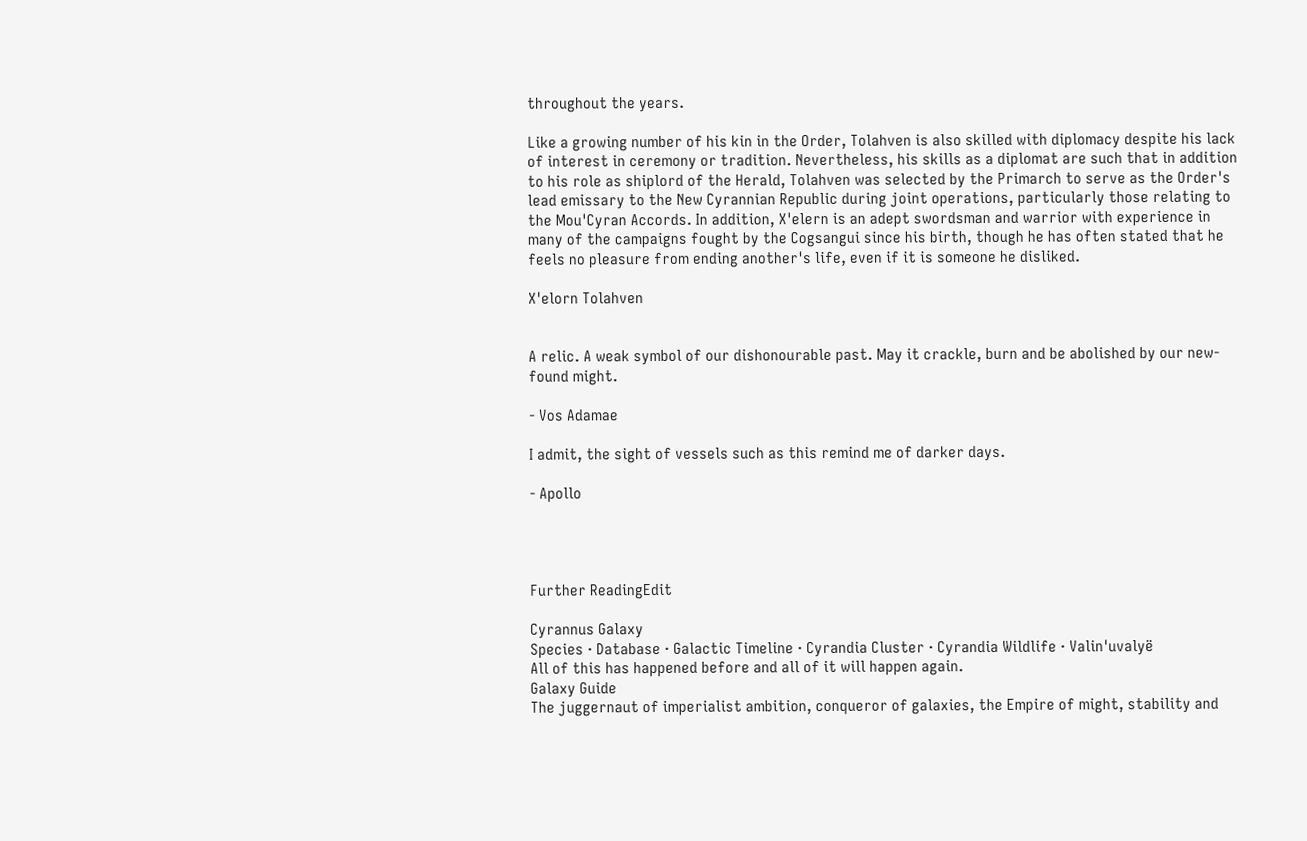throughout the years.

Like a growing number of his kin in the Order, Tolahven is also skilled with diplomacy despite his lack of interest in ceremony or tradition. Nevertheless, his skills as a diplomat are such that in addition to his role as shiplord of the Herald, Tolahven was selected by the Primarch to serve as the Order's lead emissary to the New Cyrannian Republic during joint operations, particularly those relating to the Mou'Cyran Accords. In addition, X'elern is an adept swordsman and warrior with experience in many of the campaigns fought by the Cogsangui since his birth, though he has often stated that he feels no pleasure from ending another's life, even if it is someone he disliked.

X'elorn Tolahven


A relic. A weak symbol of our dishonourable past. May it crackle, burn and be abolished by our new-found might.

- Vos Adamae

I admit, the sight of vessels such as this remind me of darker days.

- Apollo




Further ReadingEdit

Cyrannus Galaxy
Species · Database · Galactic Timeline · Cyrandia Cluster · Cyrandia Wildlife · Valin'uvalyë
All of this has happened before and all of it will happen again.
Galaxy Guide
The juggernaut of imperialist ambition, conqueror of galaxies, the Empire of might, stability and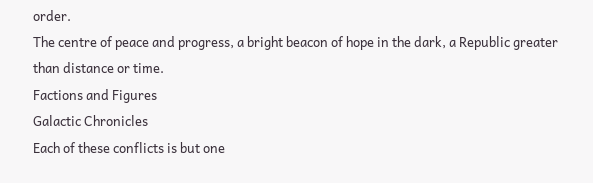order.
The centre of peace and progress, a bright beacon of hope in the dark, a Republic greater than distance or time.
Factions and Figures
Galactic Chronicles
Each of these conflicts is but one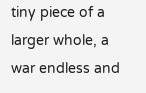tiny piece of a larger whole, a war endless and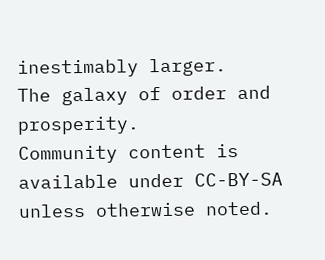inestimably larger.
The galaxy of order and prosperity.
Community content is available under CC-BY-SA unless otherwise noted.